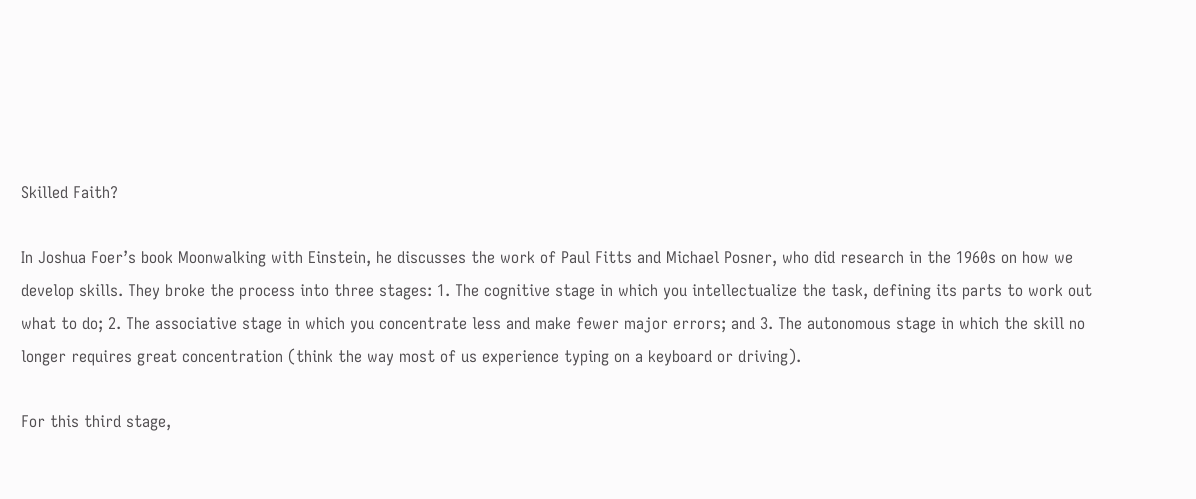Skilled Faith?

In Joshua Foer’s book Moonwalking with Einstein, he discusses the work of Paul Fitts and Michael Posner, who did research in the 1960s on how we develop skills. They broke the process into three stages: 1. The cognitive stage in which you intellectualize the task, defining its parts to work out what to do; 2. The associative stage in which you concentrate less and make fewer major errors; and 3. The autonomous stage in which the skill no longer requires great concentration (think the way most of us experience typing on a keyboard or driving).

For this third stage,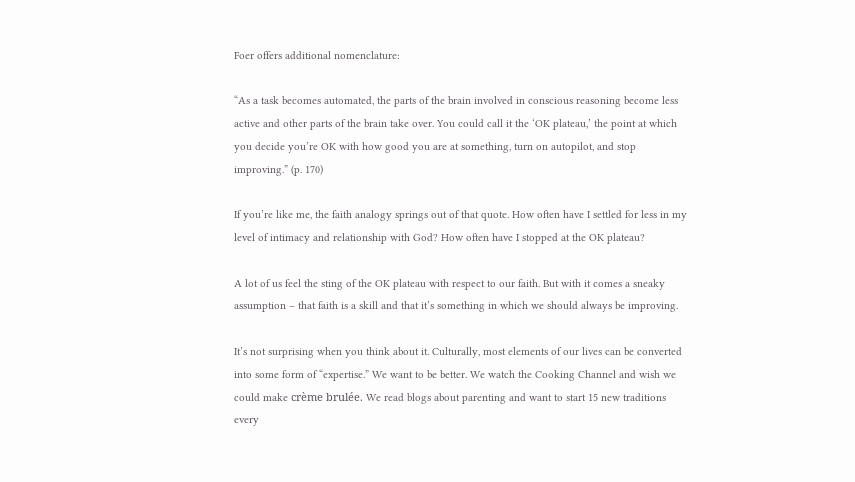Foer offers additional nomenclature:

“As a task becomes automated, the parts of the brain involved in conscious reasoning become less active and other parts of the brain take over. You could call it the ‘OK plateau,’ the point at which you decide you’re OK with how good you are at something, turn on autopilot, and stop improving.” (p. 170)

If you’re like me, the faith analogy springs out of that quote. How often have I settled for less in my level of intimacy and relationship with God? How often have I stopped at the OK plateau?

A lot of us feel the sting of the OK plateau with respect to our faith. But with it comes a sneaky assumption – that faith is a skill and that it’s something in which we should always be improving.

It’s not surprising when you think about it. Culturally, most elements of our lives can be converted into some form of “expertise.” We want to be better. We watch the Cooking Channel and wish we could make crème brulée. We read blogs about parenting and want to start 15 new traditions every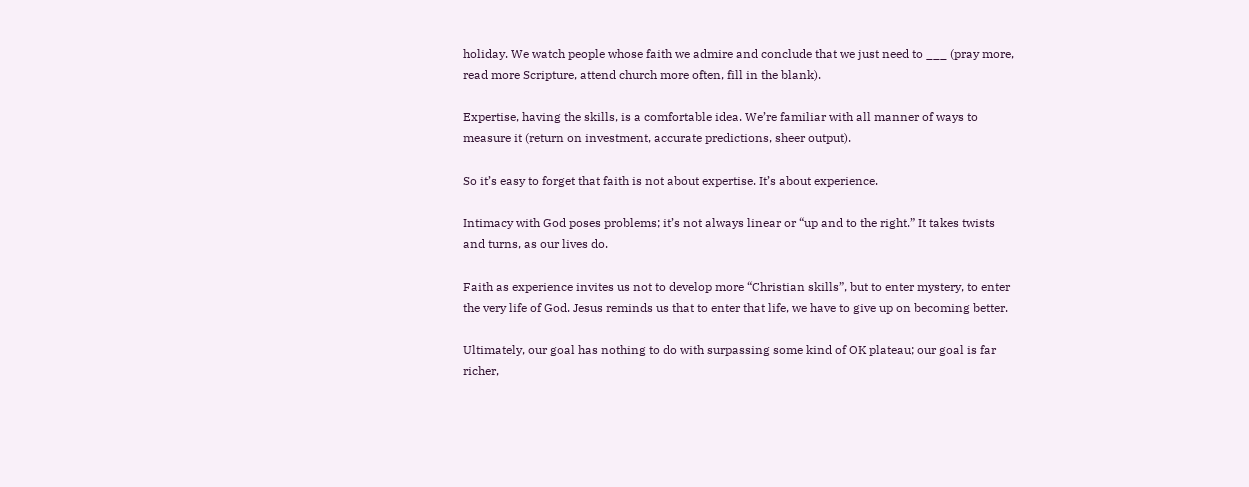holiday. We watch people whose faith we admire and conclude that we just need to ___ (pray more, read more Scripture, attend church more often, fill in the blank).

Expertise, having the skills, is a comfortable idea. We’re familiar with all manner of ways to measure it (return on investment, accurate predictions, sheer output).

So it’s easy to forget that faith is not about expertise. It’s about experience.

Intimacy with God poses problems; it’s not always linear or “up and to the right.” It takes twists and turns, as our lives do.

Faith as experience invites us not to develop more “Christian skills”, but to enter mystery, to enter the very life of God. Jesus reminds us that to enter that life, we have to give up on becoming better.

Ultimately, our goal has nothing to do with surpassing some kind of OK plateau; our goal is far richer,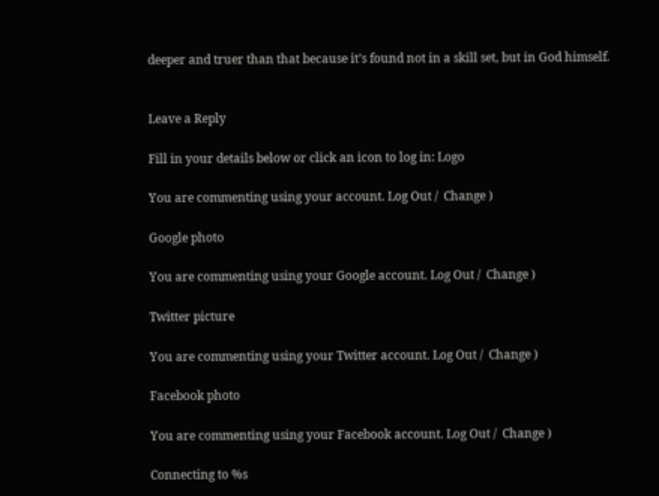deeper and truer than that because it’s found not in a skill set, but in God himself.


Leave a Reply

Fill in your details below or click an icon to log in: Logo

You are commenting using your account. Log Out /  Change )

Google photo

You are commenting using your Google account. Log Out /  Change )

Twitter picture

You are commenting using your Twitter account. Log Out /  Change )

Facebook photo

You are commenting using your Facebook account. Log Out /  Change )

Connecting to %s